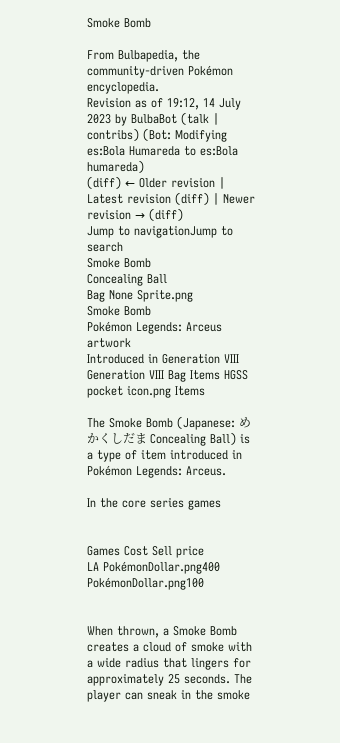Smoke Bomb

From Bulbapedia, the community-driven Pokémon encyclopedia.
Revision as of 19:12, 14 July 2023 by BulbaBot (talk | contribs) (Bot: Modifying es:Bola Humareda to es:Bola humareda)
(diff) ← Older revision | Latest revision (diff) | Newer revision → (diff)
Jump to navigationJump to search
Smoke Bomb
Concealing Ball
Bag None Sprite.png
Smoke Bomb
Pokémon Legends: Arceus artwork
Introduced in Generation VIII
Generation VIII Bag Items HGSS pocket icon.png Items

The Smoke Bomb (Japanese: めかくしだま Concealing Ball) is a type of item introduced in Pokémon Legends: Arceus.

In the core series games


Games Cost Sell price
LA PokémonDollar.png400 PokémonDollar.png100


When thrown, a Smoke Bomb creates a cloud of smoke with a wide radius that lingers for approximately 25 seconds. The player can sneak in the smoke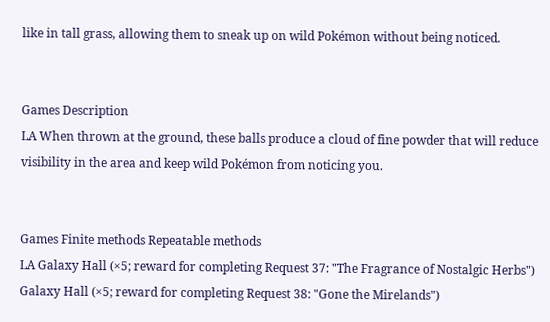like in tall grass, allowing them to sneak up on wild Pokémon without being noticed.


Games Description
LA When thrown at the ground, these balls produce a cloud of fine powder that will reduce visibility in the area and keep wild Pokémon from noticing you.


Games Finite methods Repeatable methods
LA Galaxy Hall (×5; reward for completing Request 37: "The Fragrance of Nostalgic Herbs")
Galaxy Hall (×5; reward for completing Request 38: "Gone the Mirelands")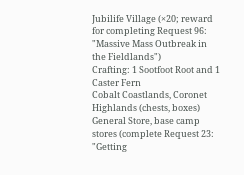Jubilife Village (×20; reward for completing Request 96: "Massive Mass Outbreak in the Fieldlands")
Crafting: 1 Sootfoot Root and 1 Caster Fern
Cobalt Coastlands, Coronet Highlands (chests, boxes)
General Store, base camp stores (complete Request 23: "Getting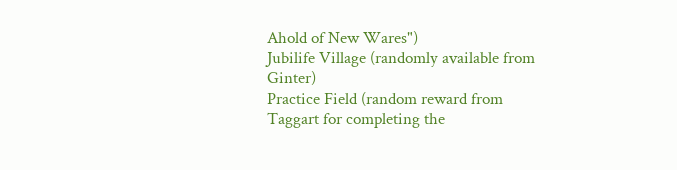Ahold of New Wares")
Jubilife Village (randomly available from Ginter)
Practice Field (random reward from Taggart for completing the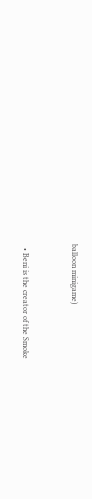balloon minigame)


  • Beni is the creator of the Smoke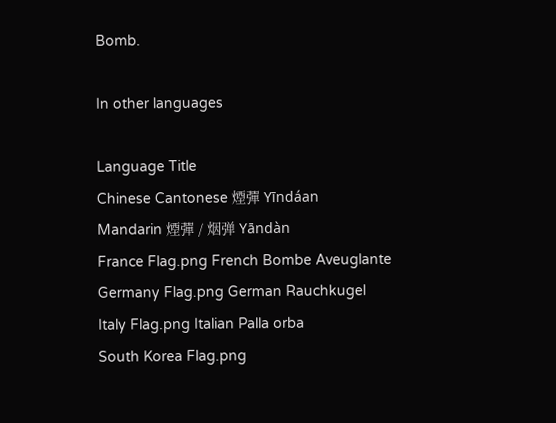Bomb.

In other languages

Language Title
Chinese Cantonese 煙彈 Yīndáan
Mandarin 煙彈 / 烟弹 Yāndàn
France Flag.png French Bombe Aveuglante
Germany Flag.png German Rauchkugel
Italy Flag.png Italian Palla orba
South Korea Flag.png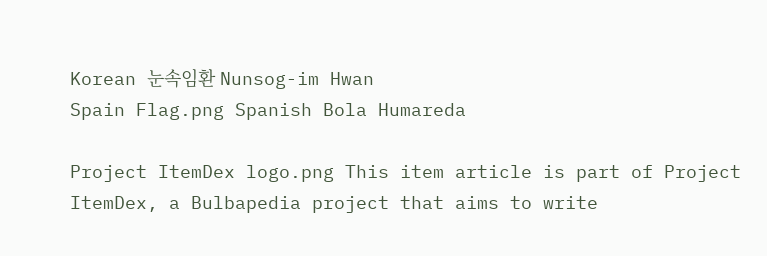Korean 눈속임환 Nunsog-im Hwan
Spain Flag.png Spanish Bola Humareda

Project ItemDex logo.png This item article is part of Project ItemDex, a Bulbapedia project that aims to write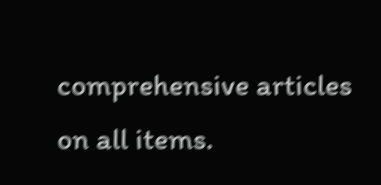comprehensive articles on all items.